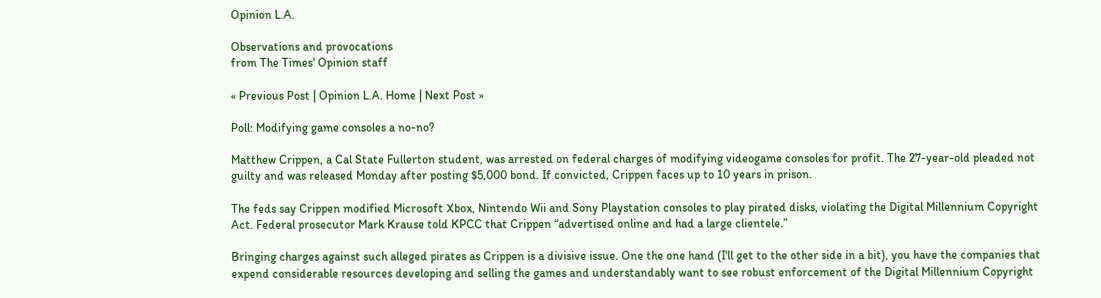Opinion L.A.

Observations and provocations
from The Times' Opinion staff

« Previous Post | Opinion L.A. Home | Next Post »

Poll: Modifying game consoles a no-no?

Matthew Crippen, a Cal State Fullerton student, was arrested on federal charges of modifying videogame consoles for profit. The 27-year-old pleaded not guilty and was released Monday after posting $5,000 bond. If convicted, Crippen faces up to 10 years in prison.

The feds say Crippen modified Microsoft Xbox, Nintendo Wii and Sony Playstation consoles to play pirated disks, violating the Digital Millennium Copyright Act. Federal prosecutor Mark Krause told KPCC that Crippen “advertised online and had a large clientele.”

Bringing charges against such alleged pirates as Crippen is a divisive issue. One the one hand (I'll get to the other side in a bit), you have the companies that expend considerable resources developing and selling the games and understandably want to see robust enforcement of the Digital Millennium Copyright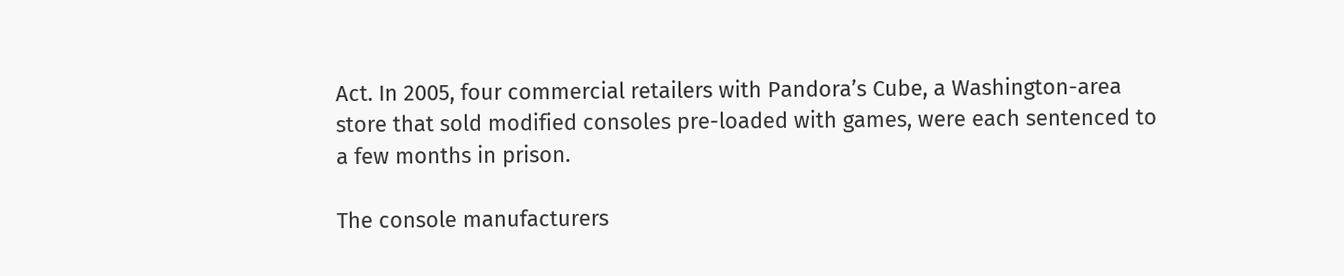Act. In 2005, four commercial retailers with Pandora’s Cube, a Washington-area store that sold modified consoles pre-loaded with games, were each sentenced to a few months in prison.

The console manufacturers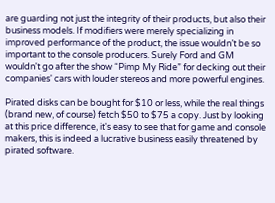are guarding not just the integrity of their products, but also their business models. If modifiers were merely specializing in improved performance of the product, the issue wouldn’t be so important to the console producers. Surely Ford and GM wouldn't go after the show “Pimp My Ride” for decking out their companies' cars with louder stereos and more powerful engines.

Pirated disks can be bought for $10 or less, while the real things (brand new, of course) fetch $50 to $75 a copy. Just by looking at this price difference, it's easy to see that for game and console makers, this is indeed a lucrative business easily threatened by pirated software.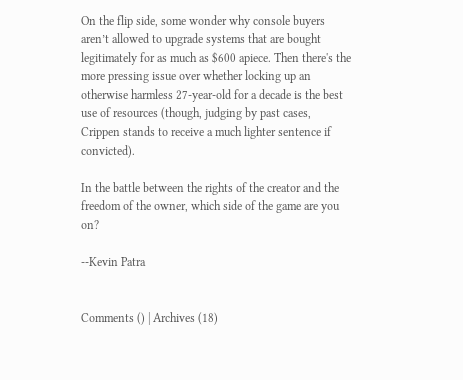On the flip side, some wonder why console buyers aren’t allowed to upgrade systems that are bought legitimately for as much as $600 apiece. Then there's the more pressing issue over whether locking up an otherwise harmless 27-year-old for a decade is the best use of resources (though, judging by past cases, Crippen stands to receive a much lighter sentence if convicted).

In the battle between the rights of the creator and the freedom of the owner, which side of the game are you on?

--Kevin Patra


Comments () | Archives (18)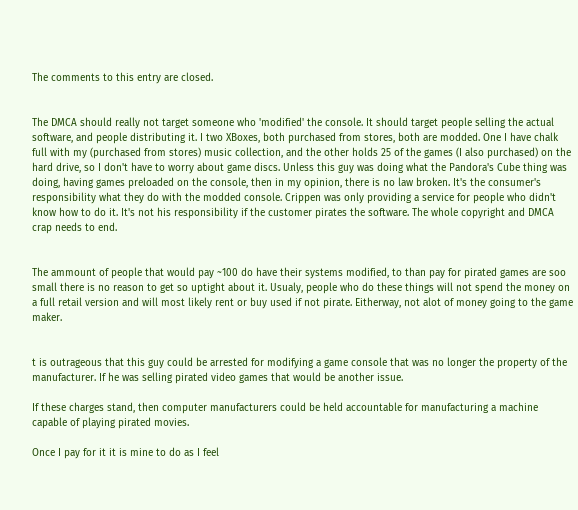The comments to this entry are closed.


The DMCA should really not target someone who 'modified' the console. It should target people selling the actual software, and people distributing it. I two XBoxes, both purchased from stores, both are modded. One I have chalk full with my (purchased from stores) music collection, and the other holds 25 of the games (I also purchased) on the hard drive, so I don't have to worry about game discs. Unless this guy was doing what the Pandora's Cube thing was doing, having games preloaded on the console, then in my opinion, there is no law broken. It's the consumer's responsibility what they do with the modded console. Crippen was only providing a service for people who didn't know how to do it. It's not his responsibility if the customer pirates the software. The whole copyright and DMCA crap needs to end.


The ammount of people that would pay ~100 do have their systems modified, to than pay for pirated games are soo small there is no reason to get so uptight about it. Usualy, people who do these things will not spend the money on a full retail version and will most likely rent or buy used if not pirate. Eitherway, not alot of money going to the game maker.


t is outrageous that this guy could be arrested for modifying a game console that was no longer the property of the manufacturer. If he was selling pirated video games that would be another issue.

If these charges stand, then computer manufacturers could be held accountable for manufacturing a machine capable of playing pirated movies.

Once I pay for it it is mine to do as I feel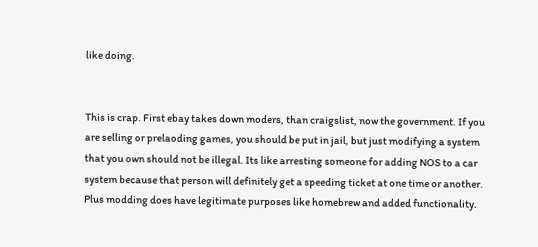like doing.


This is crap. First ebay takes down moders, than craigslist, now the government. If you are selling or prelaoding games, you should be put in jail, but just modifying a system that you own should not be illegal. Its like arresting someone for adding NOS to a car system because that person will definitely get a speeding ticket at one time or another. Plus modding does have legitimate purposes like homebrew and added functionality.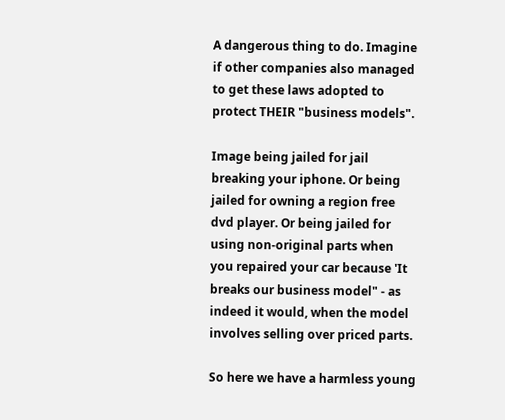A dangerous thing to do. Imagine if other companies also managed to get these laws adopted to protect THEIR "business models".

Image being jailed for jail breaking your iphone. Or being jailed for owning a region free dvd player. Or being jailed for using non-original parts when you repaired your car because 'It breaks our business model" - as indeed it would, when the model involves selling over priced parts.

So here we have a harmless young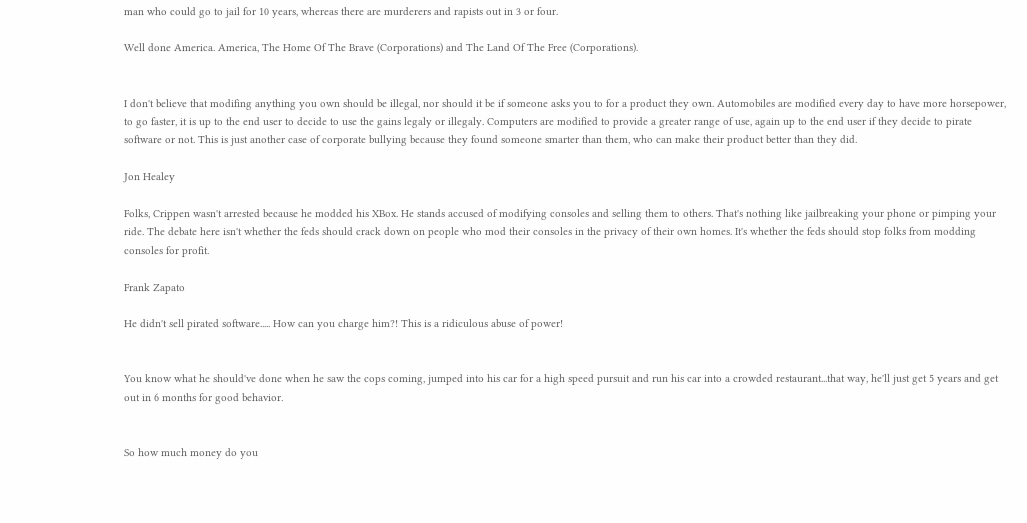man who could go to jail for 10 years, whereas there are murderers and rapists out in 3 or four.

Well done America. America, The Home Of The Brave (Corporations) and The Land Of The Free (Corporations).


I don't believe that modifing anything you own should be illegal, nor should it be if someone asks you to for a product they own. Automobiles are modified every day to have more horsepower, to go faster, it is up to the end user to decide to use the gains legaly or illegaly. Computers are modified to provide a greater range of use, again up to the end user if they decide to pirate software or not. This is just another case of corporate bullying because they found someone smarter than them, who can make their product better than they did.

Jon Healey

Folks, Crippen wasn't arrested because he modded his XBox. He stands accused of modifying consoles and selling them to others. That's nothing like jailbreaking your phone or pimping your ride. The debate here isn't whether the feds should crack down on people who mod their consoles in the privacy of their own homes. It's whether the feds should stop folks from modding consoles for profit.

Frank Zapato

He didn't sell pirated software..... How can you charge him?! This is a ridiculous abuse of power!


You know what he should've done when he saw the cops coming, jumped into his car for a high speed pursuit and run his car into a crowded restaurant...that way, he'll just get 5 years and get out in 6 months for good behavior.


So how much money do you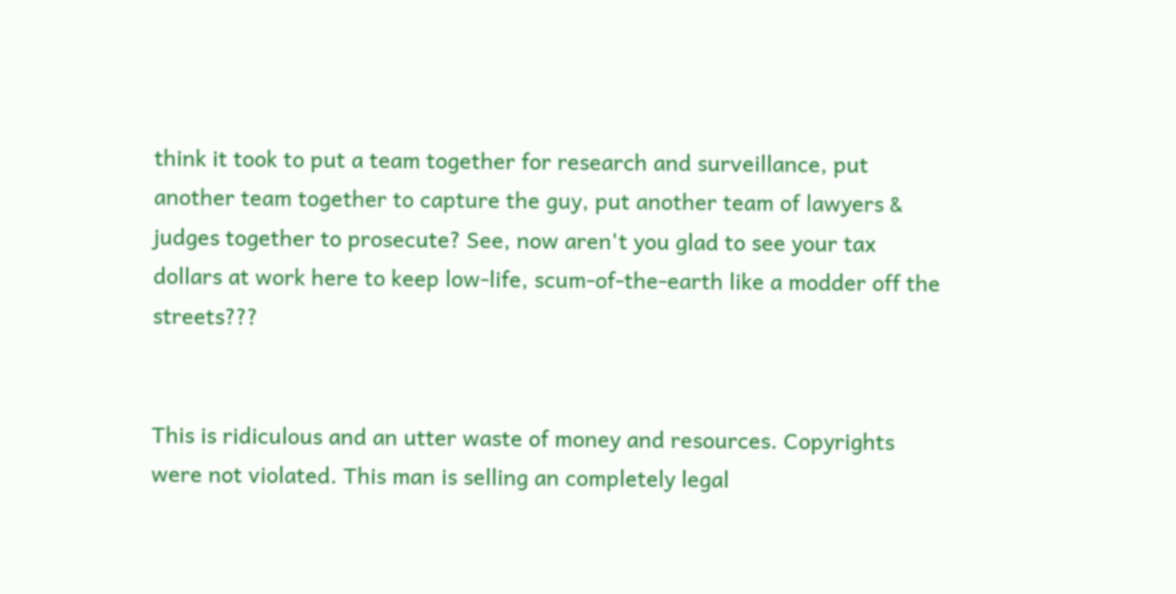think it took to put a team together for research and surveillance, put another team together to capture the guy, put another team of lawyers & judges together to prosecute? See, now aren't you glad to see your tax dollars at work here to keep low-life, scum-of-the-earth like a modder off the streets???


This is ridiculous and an utter waste of money and resources. Copyrights were not violated. This man is selling an completely legal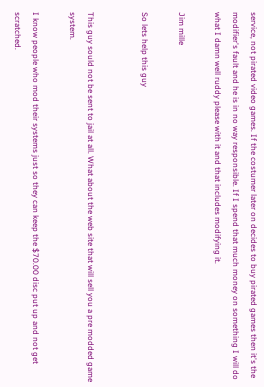service, not pirated video games. If the costumer later on decides to buy pirated games then it's the modifier's fault and he is in no way responsible. If I spend that much money on something I will do what I damn well ruddy please with it and that includes modifying it.

Jim mille

So lets help this guy


This guy sould not be sent to jail at all. What about the web site that will sell you a pre modded game system.

I know people who mod their systems just so they can keep the $70.00 disc put up and not get scratched.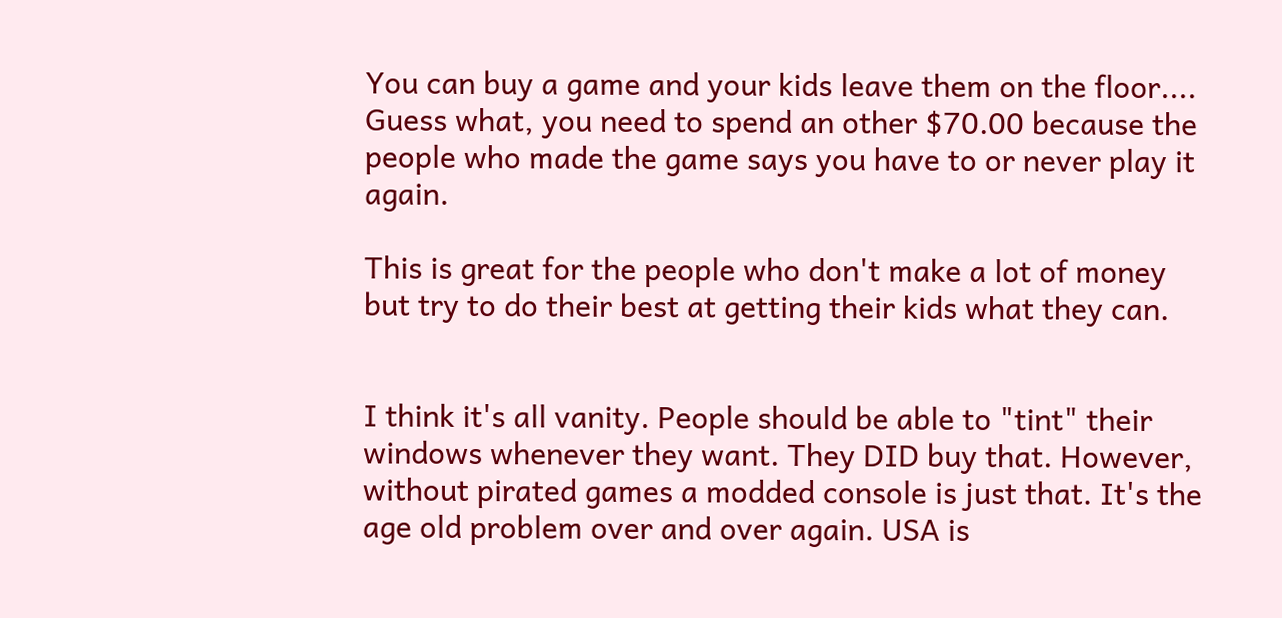You can buy a game and your kids leave them on the floor.... Guess what, you need to spend an other $70.00 because the people who made the game says you have to or never play it again.

This is great for the people who don't make a lot of money but try to do their best at getting their kids what they can.


I think it's all vanity. People should be able to "tint" their windows whenever they want. They DID buy that. However, without pirated games a modded console is just that. It's the age old problem over and over again. USA is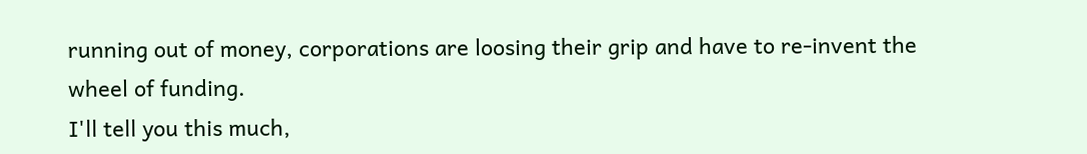running out of money, corporations are loosing their grip and have to re-invent the wheel of funding.
I'll tell you this much,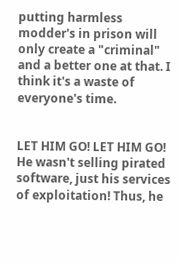putting harmless modder's in prison will only create a "criminal" and a better one at that. I think it's a waste of everyone's time.


LET HIM GO! LET HIM GO! He wasn't selling pirated software, just his services of exploitation! Thus, he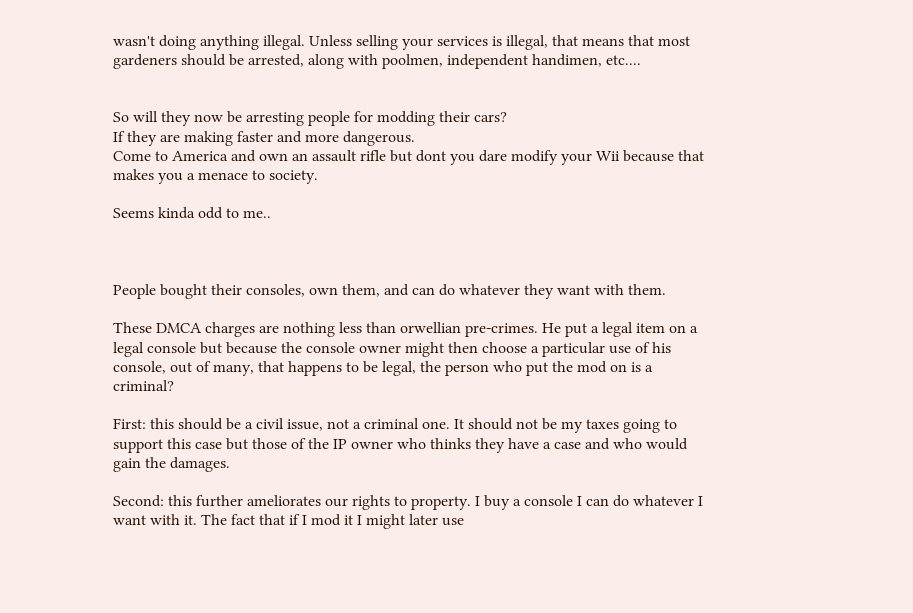wasn't doing anything illegal. Unless selling your services is illegal, that means that most gardeners should be arrested, along with poolmen, independent handimen, etc....


So will they now be arresting people for modding their cars?
If they are making faster and more dangerous.
Come to America and own an assault rifle but dont you dare modify your Wii because that makes you a menace to society.

Seems kinda odd to me..



People bought their consoles, own them, and can do whatever they want with them.

These DMCA charges are nothing less than orwellian pre-crimes. He put a legal item on a legal console but because the console owner might then choose a particular use of his console, out of many, that happens to be legal, the person who put the mod on is a criminal?

First: this should be a civil issue, not a criminal one. It should not be my taxes going to support this case but those of the IP owner who thinks they have a case and who would gain the damages.

Second: this further ameliorates our rights to property. I buy a console I can do whatever I want with it. The fact that if I mod it I might later use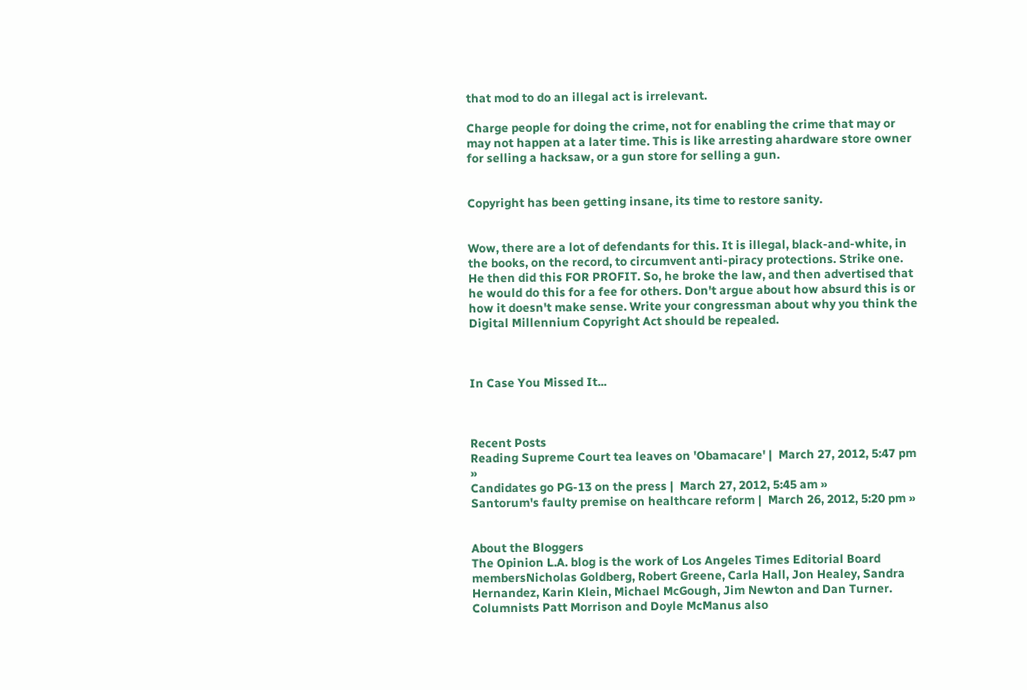that mod to do an illegal act is irrelevant.

Charge people for doing the crime, not for enabling the crime that may or may not happen at a later time. This is like arresting ahardware store owner for selling a hacksaw, or a gun store for selling a gun.


Copyright has been getting insane, its time to restore sanity.


Wow, there are a lot of defendants for this. It is illegal, black-and-white, in the books, on the record, to circumvent anti-piracy protections. Strike one. He then did this FOR PROFIT. So, he broke the law, and then advertised that he would do this for a fee for others. Don't argue about how absurd this is or how it doesn't make sense. Write your congressman about why you think the Digital Millennium Copyright Act should be repealed.



In Case You Missed It...



Recent Posts
Reading Supreme Court tea leaves on 'Obamacare' |  March 27, 2012, 5:47 pm »
Candidates go PG-13 on the press |  March 27, 2012, 5:45 am »
Santorum's faulty premise on healthcare reform |  March 26, 2012, 5:20 pm »


About the Bloggers
The Opinion L.A. blog is the work of Los Angeles Times Editorial Board membersNicholas Goldberg, Robert Greene, Carla Hall, Jon Healey, Sandra Hernandez, Karin Klein, Michael McGough, Jim Newton and Dan Turner. Columnists Patt Morrison and Doyle McManus also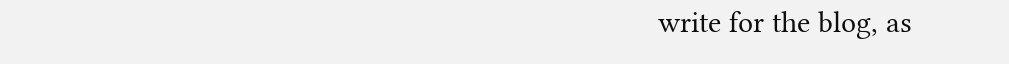write for the blog, as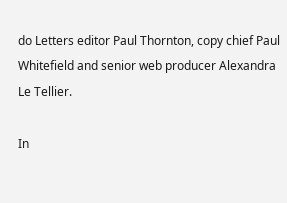do Letters editor Paul Thornton, copy chief Paul Whitefield and senior web producer Alexandra Le Tellier.

In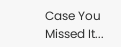Case You Missed It...